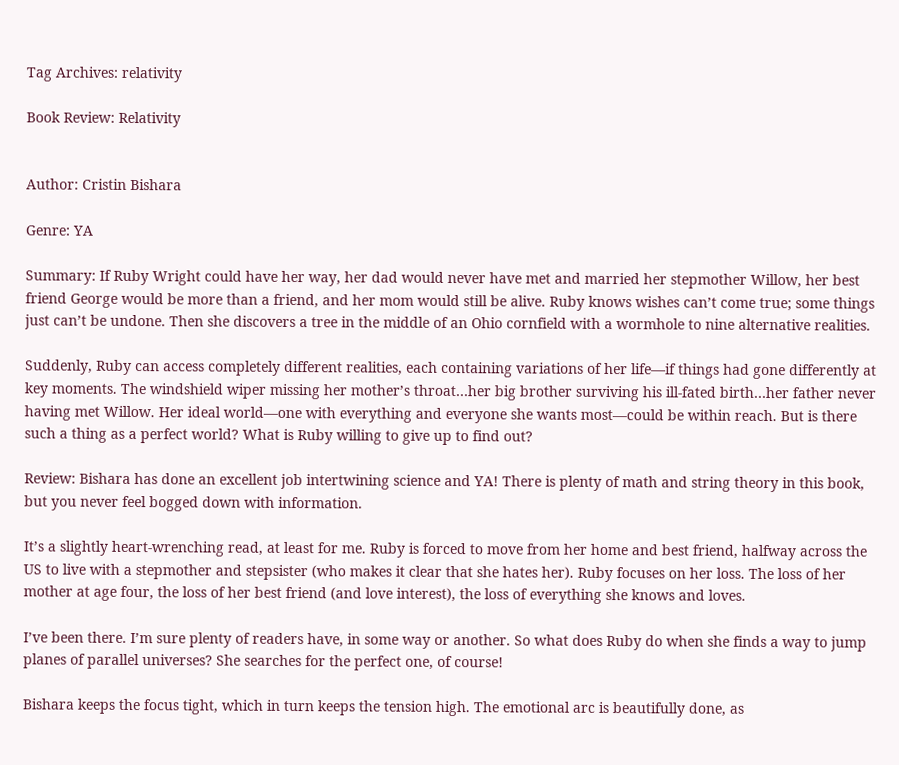Tag Archives: relativity

Book Review: Relativity


Author: Cristin Bishara

Genre: YA

Summary: If Ruby Wright could have her way, her dad would never have met and married her stepmother Willow, her best friend George would be more than a friend, and her mom would still be alive. Ruby knows wishes can’t come true; some things just can’t be undone. Then she discovers a tree in the middle of an Ohio cornfield with a wormhole to nine alternative realities.

Suddenly, Ruby can access completely different realities, each containing variations of her life—if things had gone differently at key moments. The windshield wiper missing her mother’s throat…her big brother surviving his ill-fated birth…her father never having met Willow. Her ideal world—one with everything and everyone she wants most—could be within reach. But is there such a thing as a perfect world? What is Ruby willing to give up to find out?

Review: Bishara has done an excellent job intertwining science and YA! There is plenty of math and string theory in this book, but you never feel bogged down with information.

It’s a slightly heart-wrenching read, at least for me. Ruby is forced to move from her home and best friend, halfway across the US to live with a stepmother and stepsister (who makes it clear that she hates her). Ruby focuses on her loss. The loss of her mother at age four, the loss of her best friend (and love interest), the loss of everything she knows and loves.

I’ve been there. I’m sure plenty of readers have, in some way or another. So what does Ruby do when she finds a way to jump planes of parallel universes? She searches for the perfect one, of course!

Bishara keeps the focus tight, which in turn keeps the tension high. The emotional arc is beautifully done, as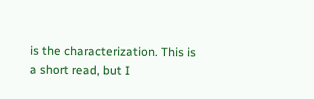is the characterization. This is a short read, but I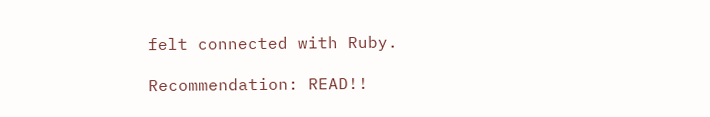felt connected with Ruby.

Recommendation: READ!!